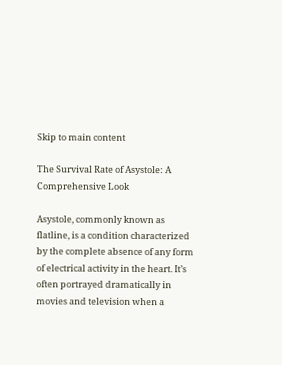Skip to main content

The Survival Rate of Asystole: A Comprehensive Look

Asystole, commonly known as flatline, is a condition characterized by the complete absence of any form of electrical activity in the heart. It’s often portrayed dramatically in movies and television when a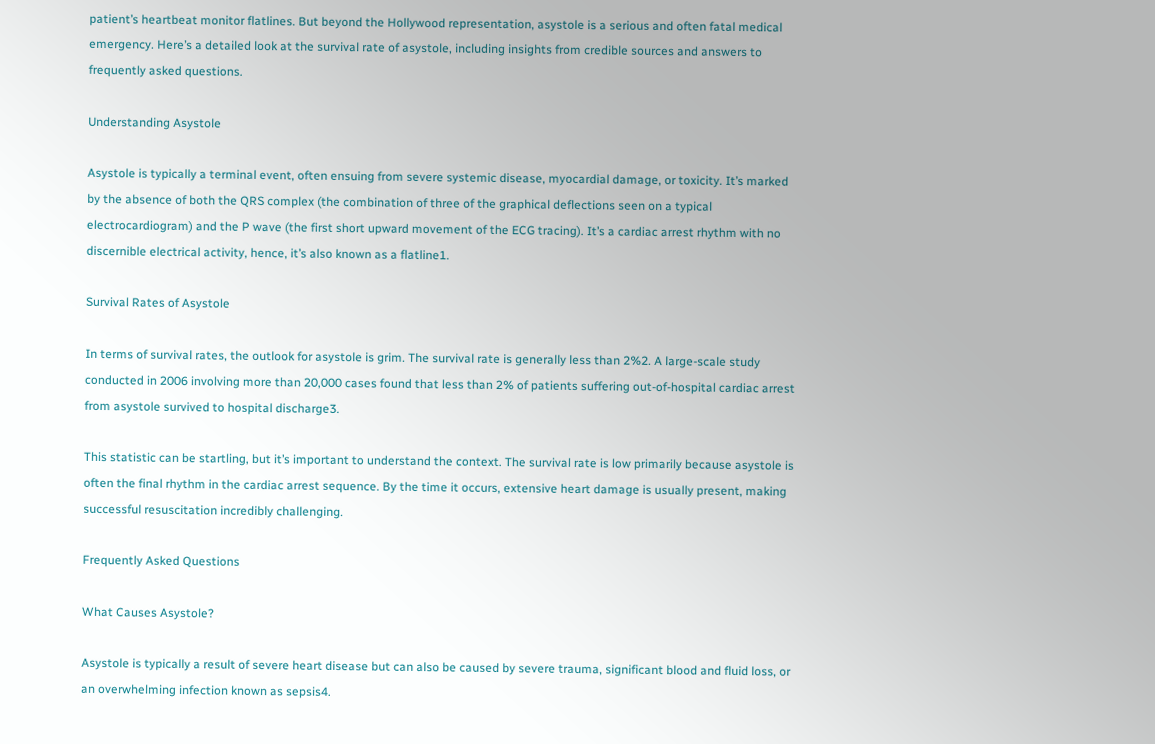patient’s heartbeat monitor flatlines. But beyond the Hollywood representation, asystole is a serious and often fatal medical emergency. Here’s a detailed look at the survival rate of asystole, including insights from credible sources and answers to frequently asked questions.

Understanding Asystole

Asystole is typically a terminal event, often ensuing from severe systemic disease, myocardial damage, or toxicity. It’s marked by the absence of both the QRS complex (the combination of three of the graphical deflections seen on a typical electrocardiogram) and the P wave (the first short upward movement of the ECG tracing). It’s a cardiac arrest rhythm with no discernible electrical activity, hence, it’s also known as a flatline1.

Survival Rates of Asystole

In terms of survival rates, the outlook for asystole is grim. The survival rate is generally less than 2%2. A large-scale study conducted in 2006 involving more than 20,000 cases found that less than 2% of patients suffering out-of-hospital cardiac arrest from asystole survived to hospital discharge3.

This statistic can be startling, but it’s important to understand the context. The survival rate is low primarily because asystole is often the final rhythm in the cardiac arrest sequence. By the time it occurs, extensive heart damage is usually present, making successful resuscitation incredibly challenging.

Frequently Asked Questions

What Causes Asystole?

Asystole is typically a result of severe heart disease but can also be caused by severe trauma, significant blood and fluid loss, or an overwhelming infection known as sepsis4.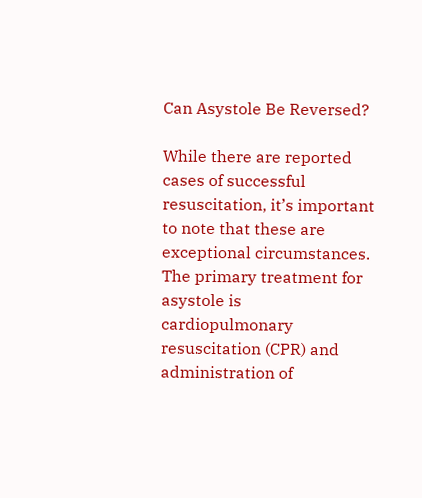Can Asystole Be Reversed?

While there are reported cases of successful resuscitation, it’s important to note that these are exceptional circumstances. The primary treatment for asystole is cardiopulmonary resuscitation (CPR) and administration of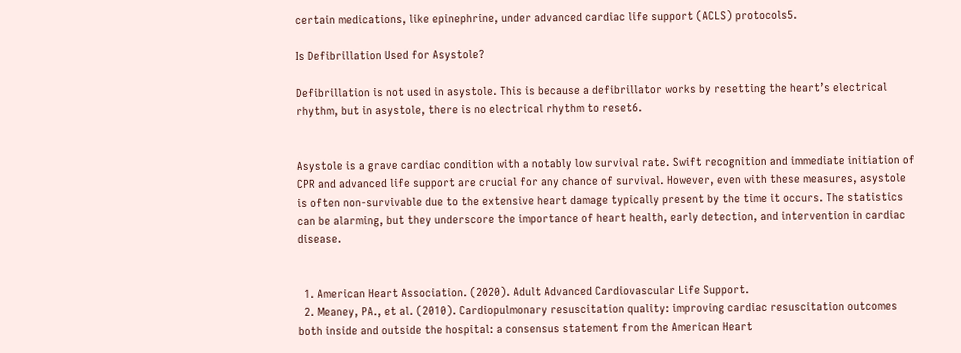certain medications, like epinephrine, under advanced cardiac life support (ACLS) protocols5.

Is Defibrillation Used for Asystole?

Defibrillation is not used in asystole. This is because a defibrillator works by resetting the heart’s electrical rhythm, but in asystole, there is no electrical rhythm to reset6.


Asystole is a grave cardiac condition with a notably low survival rate. Swift recognition and immediate initiation of CPR and advanced life support are crucial for any chance of survival. However, even with these measures, asystole is often non-survivable due to the extensive heart damage typically present by the time it occurs. The statistics can be alarming, but they underscore the importance of heart health, early detection, and intervention in cardiac disease.


  1. American Heart Association. (2020). Adult Advanced Cardiovascular Life Support.
  2. Meaney, PA., et al. (2010). Cardiopulmonary resuscitation quality: improving cardiac resuscitation outcomes both inside and outside the hospital: a consensus statement from the American Heart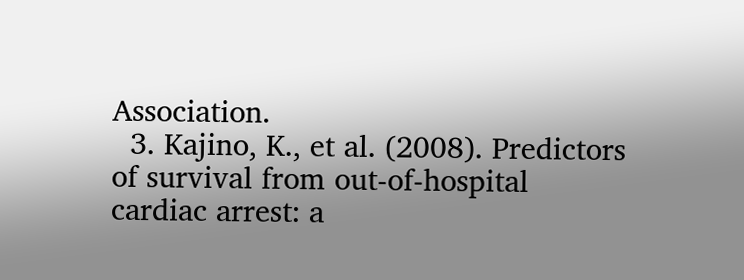Association.
  3. Kajino, K., et al. (2008). Predictors of survival from out-of-hospital cardiac arrest: a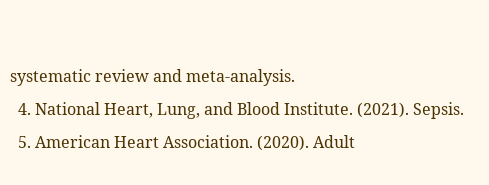systematic review and meta-analysis.
  4. National Heart, Lung, and Blood Institute. (2021). Sepsis.
  5. American Heart Association. (2020). Adult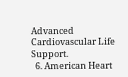Advanced Cardiovascular Life Support.
  6. American Heart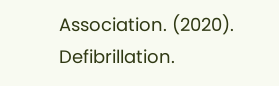Association. (2020). Defibrillation.